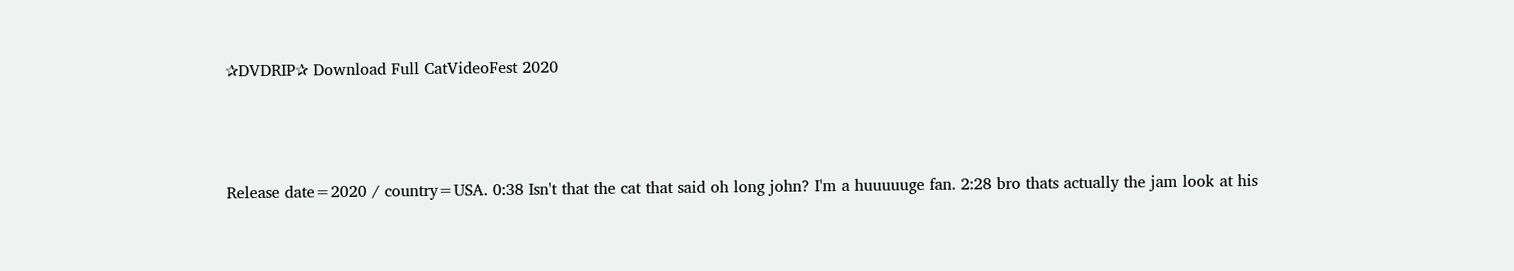✰DVDRIP✰ Download Full CatVideoFest 2020




Release date=2020 / country=USA. 0:38 Isn't that the cat that said oh long john? I'm a huuuuuge fan. 2:28 bro thats actually the jam look at his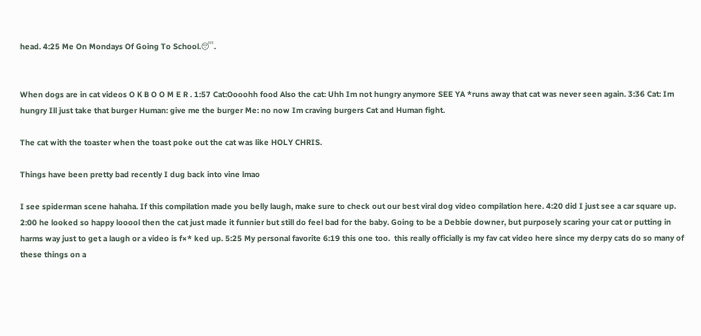head. 4:25 Me On Mondays Of Going To School.😴.


When dogs are in cat videos O K B O O M E R . 1:57 Cat:Oooohh food Also the cat: Uhh Im not hungry anymore SEE YA *runs away that cat was never seen again. 3:36 Cat: Im hungry Ill just take that burger Human: give me the burger Me: no now Im craving burgers Cat and Human fight.

The cat with the toaster when the toast poke out the cat was like HOLY CHRIS.

Things have been pretty bad recently I dug back into vine lmao

I see spiderman scene hahaha. If this compilation made you belly laugh, make sure to check out our best viral dog video compilation here. 4:20 did I just see a car square up. 2:00 he looked so happy looool then the cat just made it funnier but still do feel bad for the baby. Going to be a Debbie downer, but purposely scaring your cat or putting in harms way just to get a laugh or a video is f×* ked up. 5:25 My personal favorite 6:19 this one too.  this really officially is my fav cat video here since my derpy cats do so many of these things on a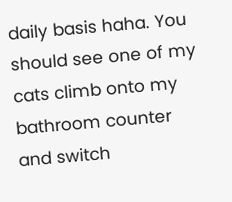daily basis haha. You should see one of my cats climb onto my bathroom counter and switch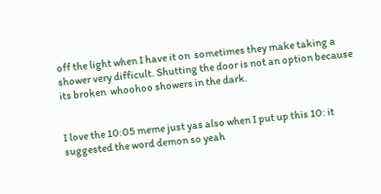off the light when I have it on  sometimes they make taking a shower very difficult. Shutting the door is not an option because its broken  whoohoo showers in the dark.


I love the 10:05 meme just yas also when I put up this 10: it suggested the word demon so yeah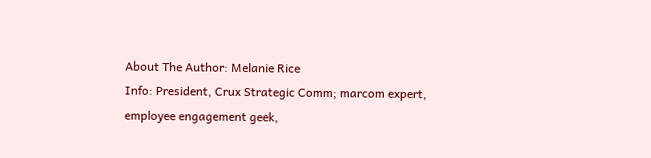About The Author: Melanie Rice
Info: President, Crux Strategic Comm; marcom expert, employee engagement geek,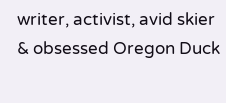writer, activist, avid skier & obsessed Oregon Duck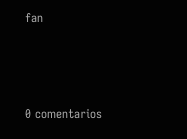fan



0 comentarios